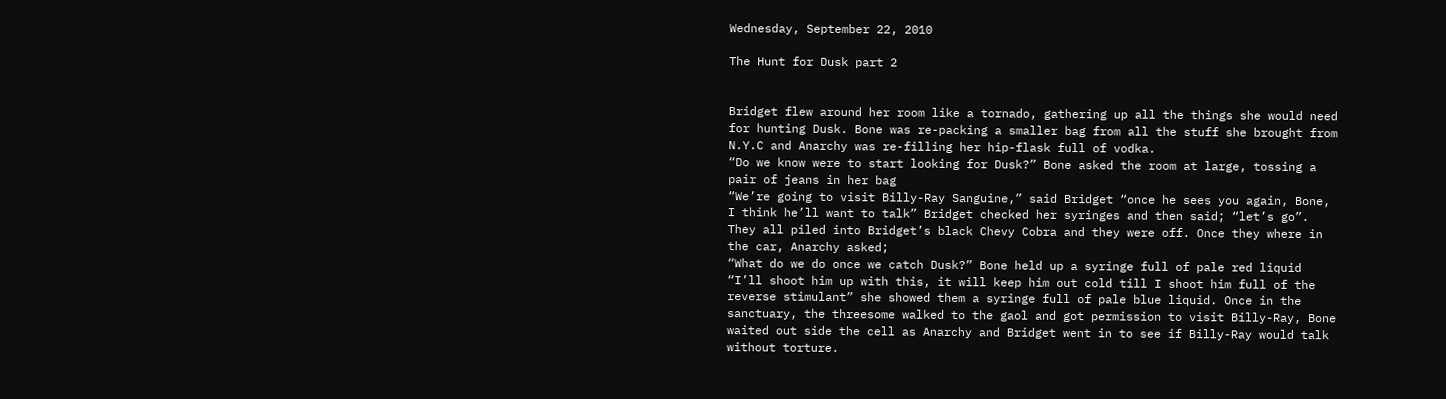Wednesday, September 22, 2010

The Hunt for Dusk part 2


Bridget flew around her room like a tornado, gathering up all the things she would need for hunting Dusk. Bone was re-packing a smaller bag from all the stuff she brought from N.Y.C and Anarchy was re-filling her hip-flask full of vodka.
“Do we know were to start looking for Dusk?” Bone asked the room at large, tossing a pair of jeans in her bag
“We’re going to visit Billy-Ray Sanguine,” said Bridget “once he sees you again, Bone, I think he’ll want to talk” Bridget checked her syringes and then said; “let’s go”. They all piled into Bridget’s black Chevy Cobra and they were off. Once they where in the car, Anarchy asked;
“What do we do once we catch Dusk?” Bone held up a syringe full of pale red liquid
“I’ll shoot him up with this, it will keep him out cold till I shoot him full of the reverse stimulant” she showed them a syringe full of pale blue liquid. Once in the sanctuary, the threesome walked to the gaol and got permission to visit Billy-Ray, Bone waited out side the cell as Anarchy and Bridget went in to see if Billy-Ray would talk without torture.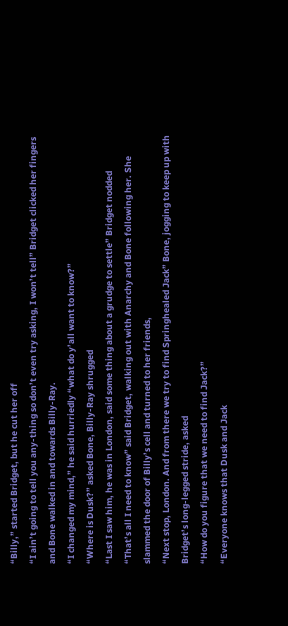“Billy,” started Bridget, but he cut her off
“I ain’t going to tell you any-thing so don’t even try asking, I won’t tell” Bridget clicked her fingers and Bone walked in and towards Billy-Ray.
“I changed my mind,” he said hurriedly “what do y’all want to know?”
“Where is Dusk?” asked Bone, Billy-Ray shrugged
“Last I saw him, he was in London, said some thing about a grudge to settle” Bridget nodded
“That’s all I need to know” said Bridget, walking out with Anarchy and Bone following her. She slammed the door of Billy’s cell and turned to her friends,
“Next stop, London. And from there we try to find Springhealed Jack” Bone, jogging to keep up with Bridget’s long-legged stride, asked
“How do you figure that we need to find Jack?”
“Everyone knows that Dusk and Jack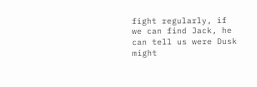fight regularly, if we can find Jack, he can tell us were Dusk might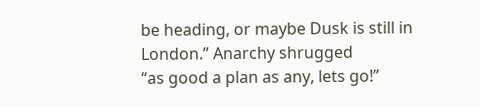be heading, or maybe Dusk is still in London.” Anarchy shrugged
“as good a plan as any, lets go!”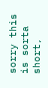sorry this is sorta short,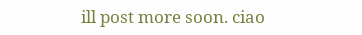ill post more soon. ciao